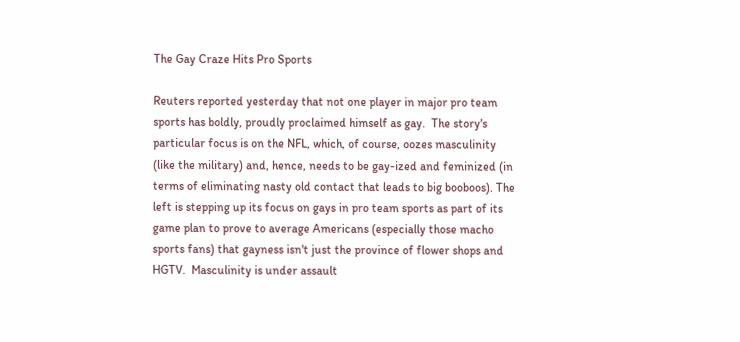The Gay Craze Hits Pro Sports

Reuters reported yesterday that not one player in major pro team sports has boldly, proudly proclaimed himself as gay.  The story's particular focus is on the NFL, which, of course, oozes masculinity (like the military) and, hence, needs to be gay-ized and feminized (in terms of eliminating nasty old contact that leads to big booboos). The left is stepping up its focus on gays in pro team sports as part of its game plan to prove to average Americans (especially those macho sports fans) that gayness isn't just the province of flower shops and HGTV.  Masculinity is under assault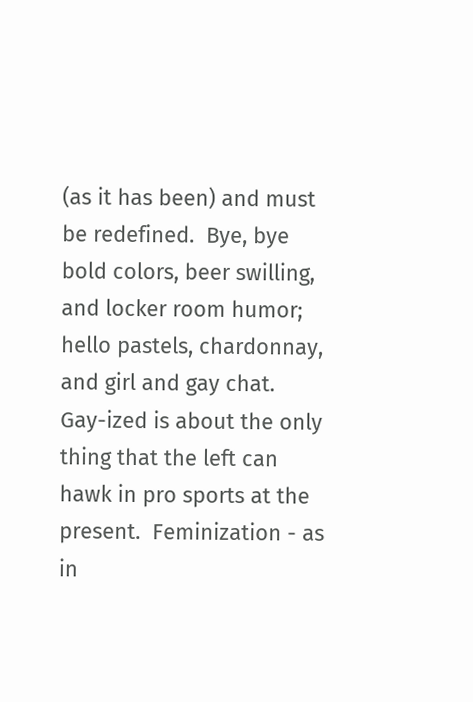(as it has been) and must be redefined.  Bye, bye bold colors, beer swilling, and locker room humor; hello pastels, chardonnay, and girl and gay chat.        Gay-ized is about the only thing that the left can hawk in pro sports at the present.  Feminization - as in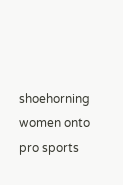shoehorning women onto pro sports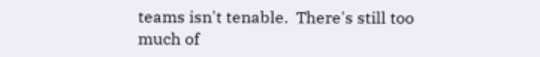teams isn't tenable.  There's still too much of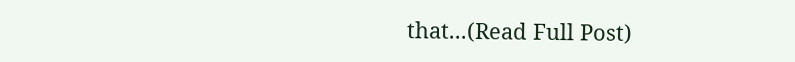that...(Read Full Post)